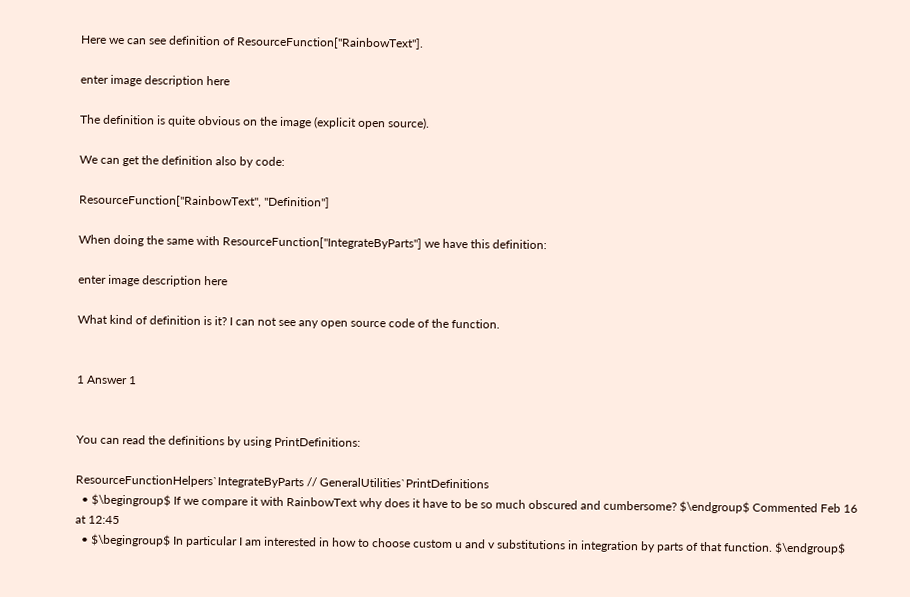Here we can see definition of ResourceFunction["RainbowText"].

enter image description here

The definition is quite obvious on the image (explicit open source).

We can get the definition also by code:

ResourceFunction["RainbowText", "Definition"]

When doing the same with ResourceFunction["IntegrateByParts"] we have this definition:

enter image description here

What kind of definition is it? I can not see any open source code of the function.


1 Answer 1


You can read the definitions by using PrintDefinitions:

ResourceFunctionHelpers`IntegrateByParts // GeneralUtilities`PrintDefinitions
  • $\begingroup$ If we compare it with RainbowText why does it have to be so much obscured and cumbersome? $\endgroup$ Commented Feb 16 at 12:45
  • $\begingroup$ In particular I am interested in how to choose custom u and v substitutions in integration by parts of that function. $\endgroup$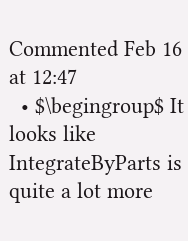Commented Feb 16 at 12:47
  • $\begingroup$ It looks like IntegrateByParts is quite a lot more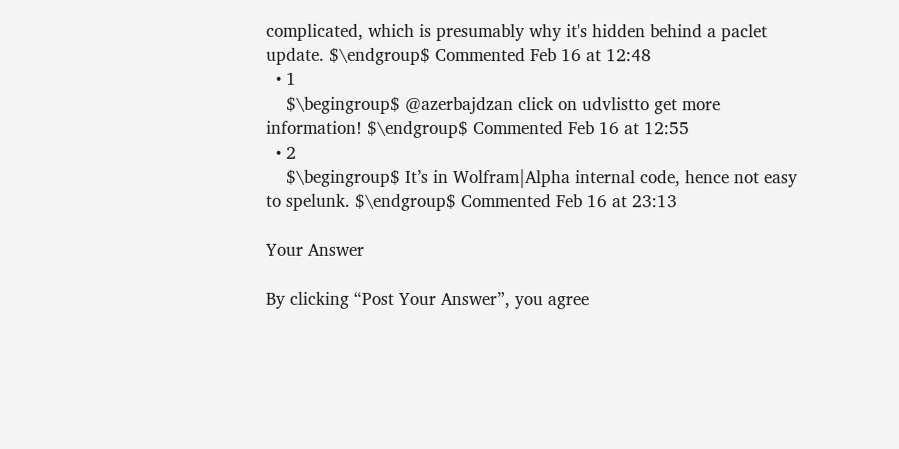complicated, which is presumably why it's hidden behind a paclet update. $\endgroup$ Commented Feb 16 at 12:48
  • 1
    $\begingroup$ @azerbajdzan click on udvlistto get more information! $\endgroup$ Commented Feb 16 at 12:55
  • 2
    $\begingroup$ It’s in Wolfram|Alpha internal code, hence not easy to spelunk. $\endgroup$ Commented Feb 16 at 23:13

Your Answer

By clicking “Post Your Answer”, you agree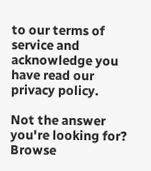to our terms of service and acknowledge you have read our privacy policy.

Not the answer you're looking for? Browse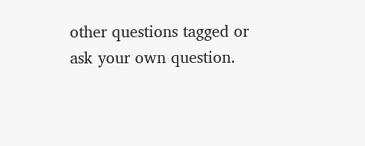other questions tagged or ask your own question.